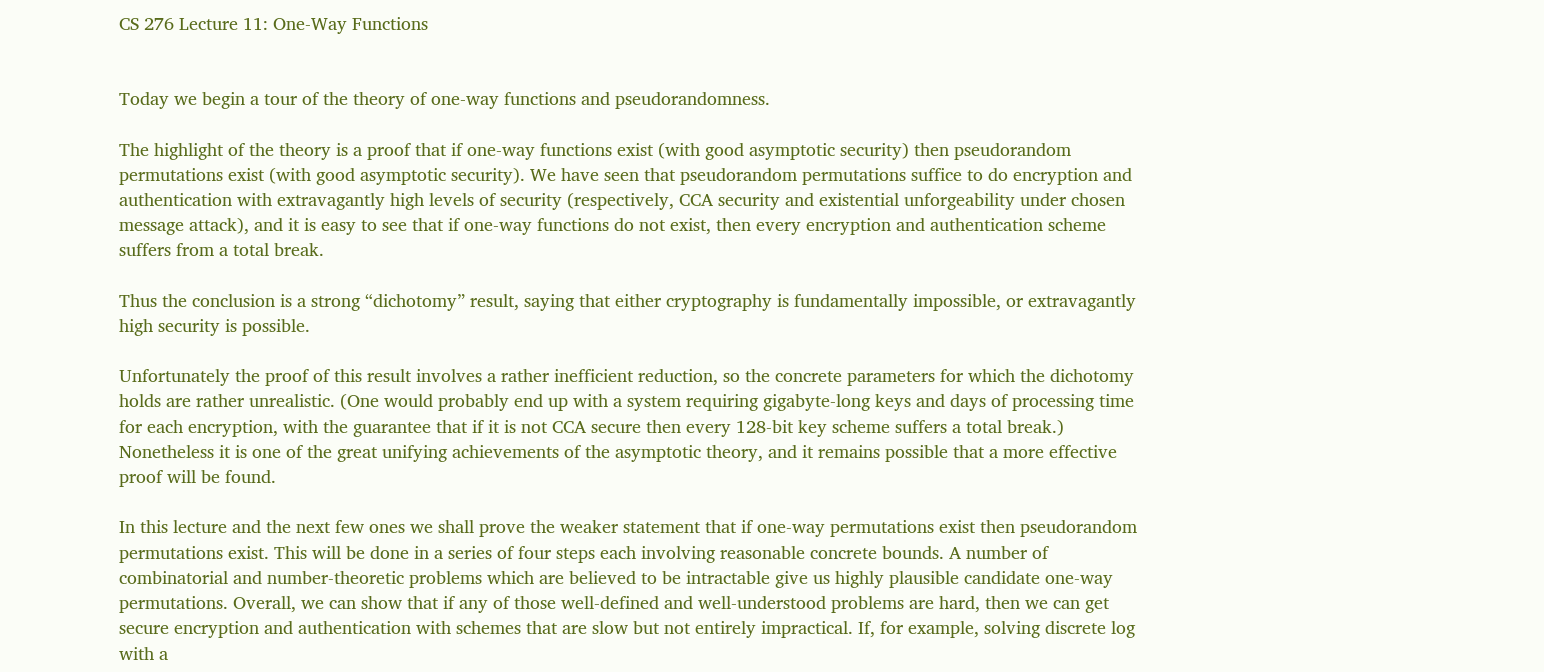CS 276 Lecture 11: One-Way Functions


Today we begin a tour of the theory of one-way functions and pseudorandomness.

The highlight of the theory is a proof that if one-way functions exist (with good asymptotic security) then pseudorandom permutations exist (with good asymptotic security). We have seen that pseudorandom permutations suffice to do encryption and authentication with extravagantly high levels of security (respectively, CCA security and existential unforgeability under chosen message attack), and it is easy to see that if one-way functions do not exist, then every encryption and authentication scheme suffers from a total break.

Thus the conclusion is a strong “dichotomy” result, saying that either cryptography is fundamentally impossible, or extravagantly high security is possible.

Unfortunately the proof of this result involves a rather inefficient reduction, so the concrete parameters for which the dichotomy holds are rather unrealistic. (One would probably end up with a system requiring gigabyte-long keys and days of processing time for each encryption, with the guarantee that if it is not CCA secure then every 128-bit key scheme suffers a total break.) Nonetheless it is one of the great unifying achievements of the asymptotic theory, and it remains possible that a more effective proof will be found.

In this lecture and the next few ones we shall prove the weaker statement that if one-way permutations exist then pseudorandom permutations exist. This will be done in a series of four steps each involving reasonable concrete bounds. A number of combinatorial and number-theoretic problems which are believed to be intractable give us highly plausible candidate one-way permutations. Overall, we can show that if any of those well-defined and well-understood problems are hard, then we can get secure encryption and authentication with schemes that are slow but not entirely impractical. If, for example, solving discrete log with a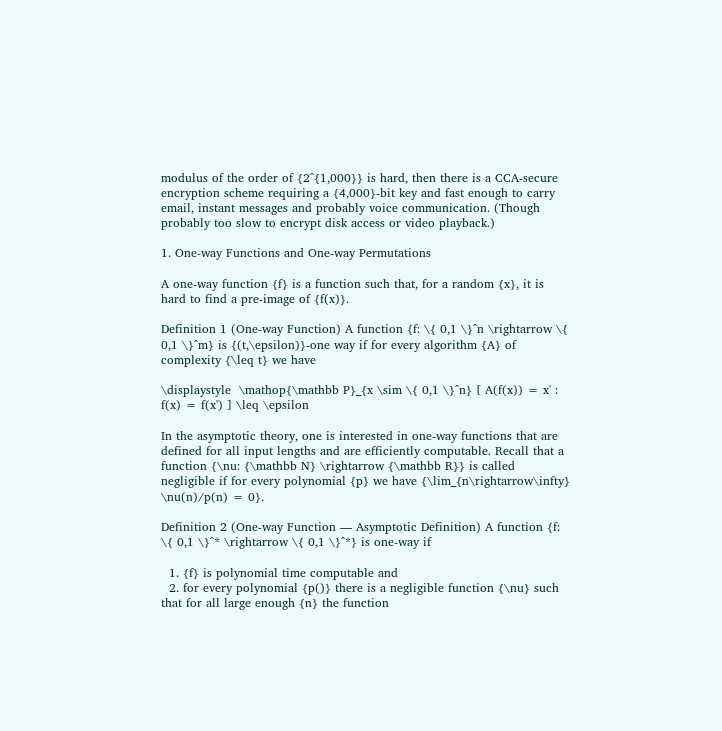modulus of the order of {2^{1,000}} is hard, then there is a CCA-secure encryption scheme requiring a {4,000}-bit key and fast enough to carry email, instant messages and probably voice communication. (Though probably too slow to encrypt disk access or video playback.)

1. One-way Functions and One-way Permutations

A one-way function {f} is a function such that, for a random {x}, it is hard to find a pre-image of {f(x)}.

Definition 1 (One-way Function) A function {f: \{ 0,1 \}^n \rightarrow \{ 0,1 \}^m} is {(t,\epsilon)}-one way if for every algorithm {A} of complexity {\leq t} we have

\displaystyle  \mathop{\mathbb P}_{x \sim \{ 0,1 \}^n} [ A(f(x)) = x' : f(x) = f(x') ] \leq \epsilon

In the asymptotic theory, one is interested in one-way functions that are defined for all input lengths and are efficiently computable. Recall that a function {\nu: {\mathbb N} \rightarrow {\mathbb R}} is called negligible if for every polynomial {p} we have {\lim_{n\rightarrow\infty} \nu(n)/p(n) = 0}.

Definition 2 (One-way Function — Asymptotic Definition) A function {f: \{ 0,1 \}^* \rightarrow \{ 0,1 \}^*} is one-way if

  1. {f} is polynomial time computable and
  2. for every polynomial {p()} there is a negligible function {\nu} such that for all large enough {n} the function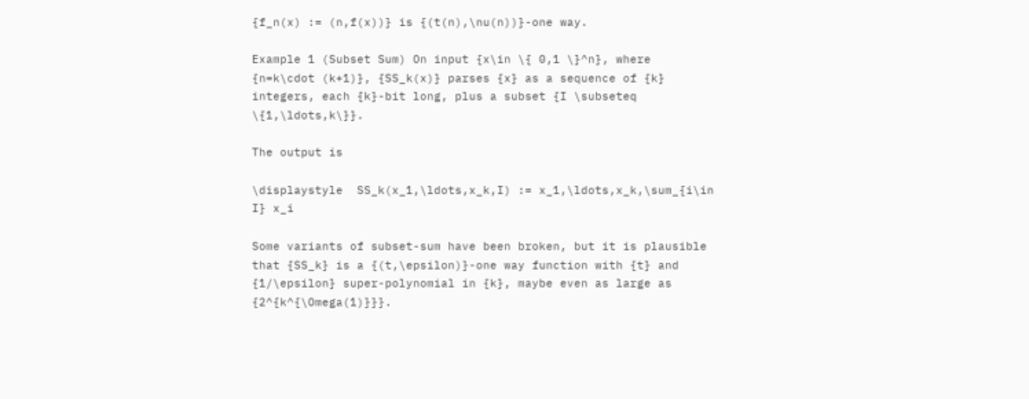{f_n(x) := (n,f(x))} is {(t(n),\nu(n))}-one way.

Example 1 (Subset Sum) On input {x\in \{ 0,1 \}^n}, where {n=k\cdot (k+1)}, {SS_k(x)} parses {x} as a sequence of {k} integers, each {k}-bit long, plus a subset {I \subseteq \{1,\ldots,k\}}.

The output is

\displaystyle  SS_k(x_1,\ldots,x_k,I) := x_1,\ldots,x_k,\sum_{i\in I} x_i

Some variants of subset-sum have been broken, but it is plausible that {SS_k} is a {(t,\epsilon)}-one way function with {t} and {1/\epsilon} super-polynomial in {k}, maybe even as large as {2^{k^{\Omega(1)}}}.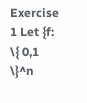Exercise 1 Let {f: \{ 0,1 \}^n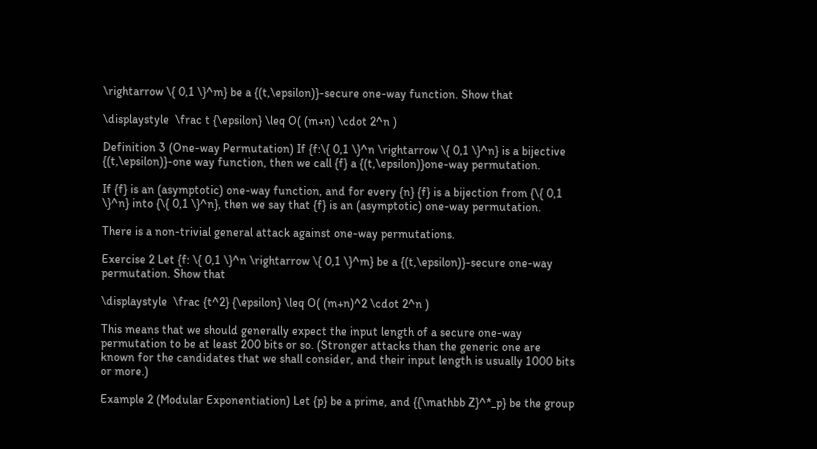\rightarrow \{ 0,1 \}^m} be a {(t,\epsilon)}-secure one-way function. Show that

\displaystyle  \frac t {\epsilon} \leq O( (m+n) \cdot 2^n )

Definition 3 (One-way Permutation) If {f:\{ 0,1 \}^n \rightarrow \{ 0,1 \}^n} is a bijective {(t,\epsilon)}-one way function, then we call {f} a {(t,\epsilon)}one-way permutation.

If {f} is an (asymptotic) one-way function, and for every {n} {f} is a bijection from {\{ 0,1 \}^n} into {\{ 0,1 \}^n}, then we say that {f} is an (asymptotic) one-way permutation.

There is a non-trivial general attack against one-way permutations.

Exercise 2 Let {f: \{ 0,1 \}^n \rightarrow \{ 0,1 \}^m} be a {(t,\epsilon)}-secure one-way permutation. Show that

\displaystyle  \frac {t^2} {\epsilon} \leq O( (m+n)^2 \cdot 2^n )

This means that we should generally expect the input length of a secure one-way permutation to be at least 200 bits or so. (Stronger attacks than the generic one are known for the candidates that we shall consider, and their input length is usually 1000 bits or more.)

Example 2 (Modular Exponentiation) Let {p} be a prime, and {{\mathbb Z}^*_p} be the group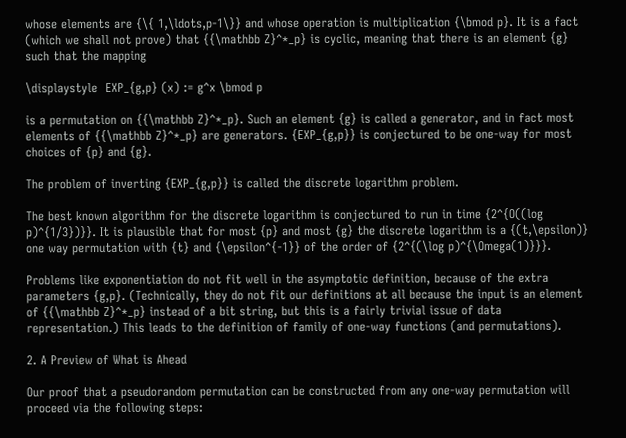whose elements are {\{ 1,\ldots,p-1\}} and whose operation is multiplication {\bmod p}. It is a fact (which we shall not prove) that {{\mathbb Z}^*_p} is cyclic, meaning that there is an element {g} such that the mapping

\displaystyle  EXP_{g,p} (x) := g^x \bmod p

is a permutation on {{\mathbb Z}^*_p}. Such an element {g} is called a generator, and in fact most elements of {{\mathbb Z}^*_p} are generators. {EXP_{g,p}} is conjectured to be one-way for most choices of {p} and {g}.

The problem of inverting {EXP_{g,p}} is called the discrete logarithm problem.

The best known algorithm for the discrete logarithm is conjectured to run in time {2^{O((log p)^{1/3})}}. It is plausible that for most {p} and most {g} the discrete logarithm is a {(t,\epsilon)} one way permutation with {t} and {\epsilon^{-1}} of the order of {2^{(\log p)^{\Omega(1)}}}.

Problems like exponentiation do not fit well in the asymptotic definition, because of the extra parameters {g,p}. (Technically, they do not fit our definitions at all because the input is an element of {{\mathbb Z}^*_p} instead of a bit string, but this is a fairly trivial issue of data representation.) This leads to the definition of family of one-way functions (and permutations).

2. A Preview of What is Ahead

Our proof that a pseudorandom permutation can be constructed from any one-way permutation will proceed via the following steps: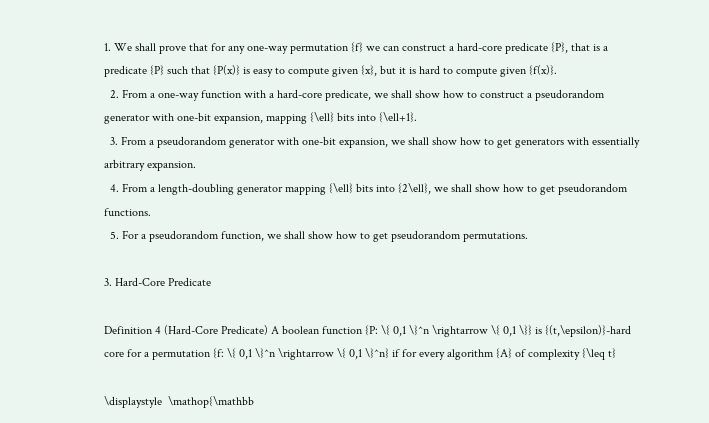1. We shall prove that for any one-way permutation {f} we can construct a hard-core predicate {P}, that is a predicate {P} such that {P(x)} is easy to compute given {x}, but it is hard to compute given {f(x)}.
  2. From a one-way function with a hard-core predicate, we shall show how to construct a pseudorandom generator with one-bit expansion, mapping {\ell} bits into {\ell+1}.
  3. From a pseudorandom generator with one-bit expansion, we shall show how to get generators with essentially arbitrary expansion.
  4. From a length-doubling generator mapping {\ell} bits into {2\ell}, we shall show how to get pseudorandom functions.
  5. For a pseudorandom function, we shall show how to get pseudorandom permutations.

3. Hard-Core Predicate

Definition 4 (Hard-Core Predicate) A boolean function {P: \{ 0,1 \}^n \rightarrow \{ 0,1 \}} is {(t,\epsilon)}-hard core for a permutation {f: \{ 0,1 \}^n \rightarrow \{ 0,1 \}^n} if for every algorithm {A} of complexity {\leq t}

\displaystyle  \mathop{\mathbb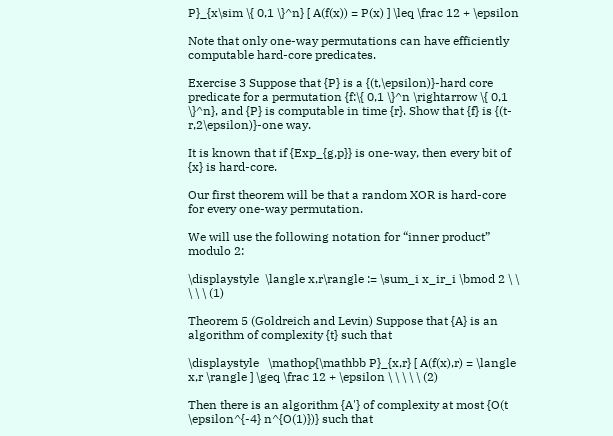P}_{x\sim \{ 0,1 \}^n} [ A(f(x)) = P(x) ] \leq \frac 12 + \epsilon

Note that only one-way permutations can have efficiently computable hard-core predicates.

Exercise 3 Suppose that {P} is a {(t,\epsilon)}-hard core predicate for a permutation {f:\{ 0,1 \}^n \rightarrow \{ 0,1 \}^n}, and {P} is computable in time {r}. Show that {f} is {(t-r,2\epsilon)}-one way.

It is known that if {Exp_{g,p}} is one-way, then every bit of {x} is hard-core.

Our first theorem will be that a random XOR is hard-core for every one-way permutation.

We will use the following notation for “inner product” modulo 2:

\displaystyle  \langle x,r\rangle := \sum_i x_ir_i \bmod 2 \ \ \ \ \ (1)

Theorem 5 (Goldreich and Levin) Suppose that {A} is an algorithm of complexity {t} such that

\displaystyle   \mathop{\mathbb P}_{x,r} [ A(f(x),r) = \langle x,r \rangle ] \geq \frac 12 + \epsilon \ \ \ \ \ (2)

Then there is an algorithm {A'} of complexity at most {O(t \epsilon^{-4} n^{O(1)})} such that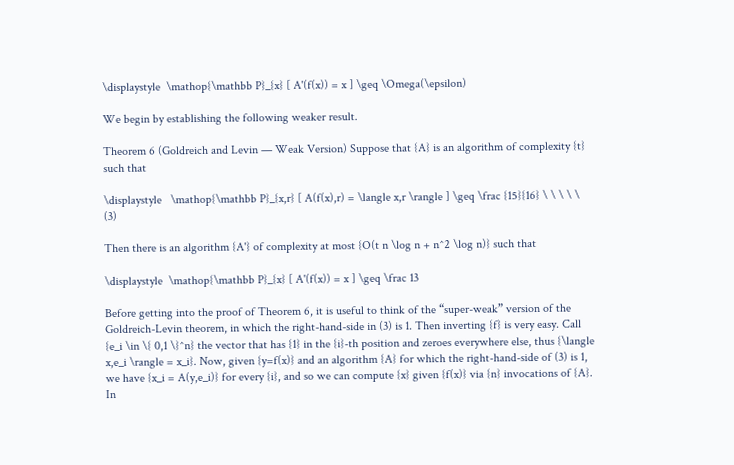\displaystyle  \mathop{\mathbb P}_{x} [ A'(f(x)) = x ] \geq \Omega(\epsilon)

We begin by establishing the following weaker result.

Theorem 6 (Goldreich and Levin — Weak Version) Suppose that {A} is an algorithm of complexity {t} such that

\displaystyle   \mathop{\mathbb P}_{x,r} [ A(f(x),r) = \langle x,r \rangle ] \geq \frac {15}{16} \ \ \ \ \ (3)

Then there is an algorithm {A'} of complexity at most {O(t n \log n + n^2 \log n)} such that

\displaystyle  \mathop{\mathbb P}_{x} [ A'(f(x)) = x ] \geq \frac 13

Before getting into the proof of Theorem 6, it is useful to think of the “super-weak” version of the Goldreich-Levin theorem, in which the right-hand-side in (3) is 1. Then inverting {f} is very easy. Call {e_i \in \{ 0,1 \}^n} the vector that has {1} in the {i}-th position and zeroes everywhere else, thus {\langle x,e_i \rangle = x_i}. Now, given {y=f(x)} and an algorithm {A} for which the right-hand-side of (3) is 1, we have {x_i = A(y,e_i)} for every {i}, and so we can compute {x} given {f(x)} via {n} invocations of {A}. In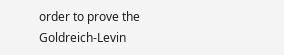order to prove the Goldreich-Levin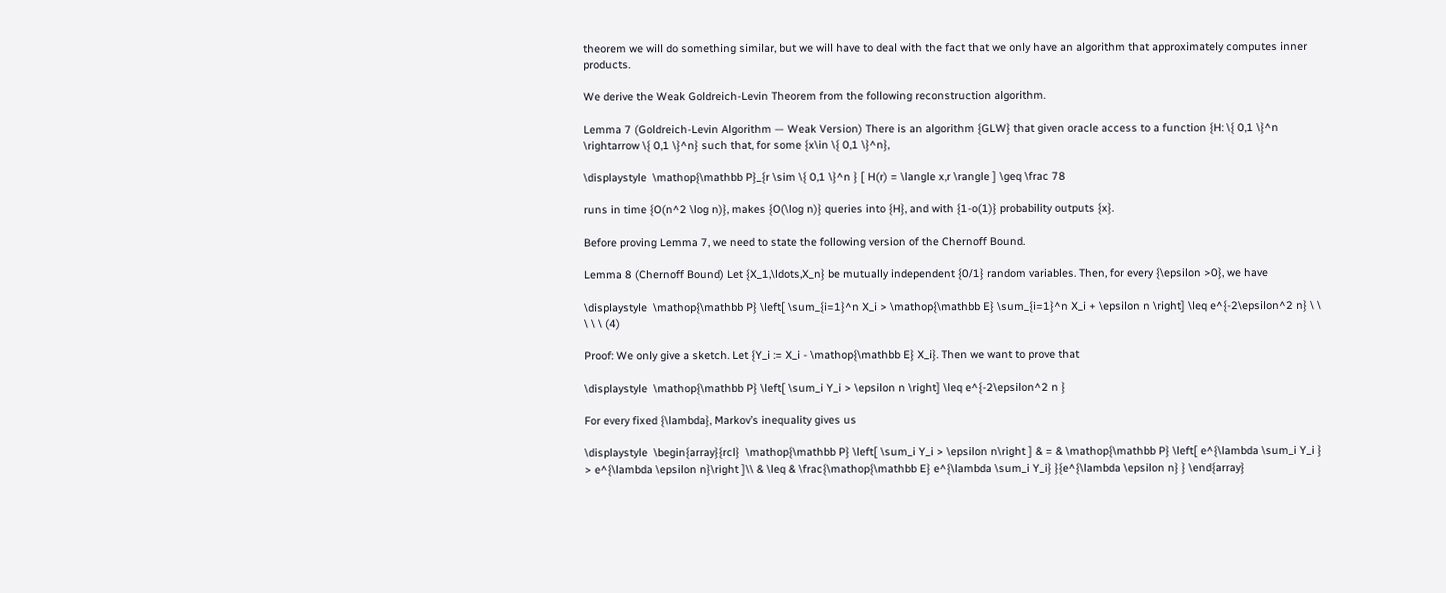theorem we will do something similar, but we will have to deal with the fact that we only have an algorithm that approximately computes inner products.

We derive the Weak Goldreich-Levin Theorem from the following reconstruction algorithm.

Lemma 7 (Goldreich-Levin Algorithm — Weak Version) There is an algorithm {GLW} that given oracle access to a function {H: \{ 0,1 \}^n \rightarrow \{ 0,1 \}^n} such that, for some {x\in \{ 0,1 \}^n},

\displaystyle  \mathop{\mathbb P}_{r \sim \{ 0,1 \}^n } [ H(r) = \langle x,r \rangle ] \geq \frac 78

runs in time {O(n^2 \log n)}, makes {O(\log n)} queries into {H}, and with {1-o(1)} probability outputs {x}.

Before proving Lemma 7, we need to state the following version of the Chernoff Bound.

Lemma 8 (Chernoff Bound) Let {X_1,\ldots,X_n} be mutually independent {0/1} random variables. Then, for every {\epsilon >0}, we have

\displaystyle  \mathop{\mathbb P} \left[ \sum_{i=1}^n X_i > \mathop{\mathbb E} \sum_{i=1}^n X_i + \epsilon n \right] \leq e^{-2\epsilon^2 n} \ \ \ \ \ (4)

Proof: We only give a sketch. Let {Y_i := X_i - \mathop{\mathbb E} X_i}. Then we want to prove that

\displaystyle  \mathop{\mathbb P} \left[ \sum_i Y_i > \epsilon n \right] \leq e^{-2\epsilon^2 n }

For every fixed {\lambda}, Markov’s inequality gives us

\displaystyle  \begin{array}{rcl}  \mathop{\mathbb P} \left[ \sum_i Y_i > \epsilon n\right ] & = & \mathop{\mathbb P} \left[ e^{\lambda \sum_i Y_i } > e^{\lambda \epsilon n}\right ]\\ & \leq & \frac{\mathop{\mathbb E} e^{\lambda \sum_i Y_i} }{e^{\lambda \epsilon n} } \end{array}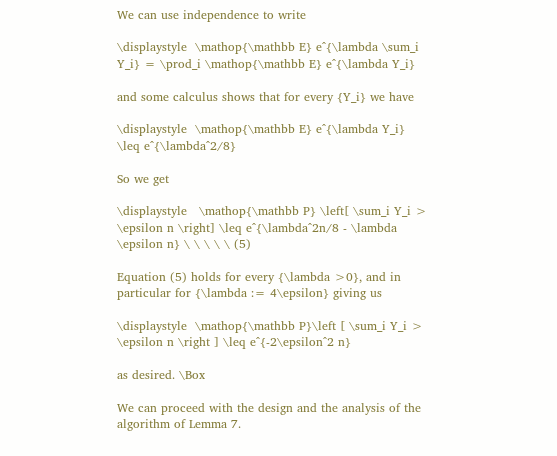We can use independence to write

\displaystyle  \mathop{\mathbb E} e^{\lambda \sum_i Y_i} = \prod_i \mathop{\mathbb E} e^{\lambda Y_i}

and some calculus shows that for every {Y_i} we have

\displaystyle  \mathop{\mathbb E} e^{\lambda Y_i} \leq e^{\lambda^2/8}

So we get

\displaystyle   \mathop{\mathbb P} \left[ \sum_i Y_i > \epsilon n \right] \leq e^{\lambda^2n/8 - \lambda \epsilon n} \ \ \ \ \ (5)

Equation (5) holds for every {\lambda >0}, and in particular for {\lambda := 4\epsilon} giving us

\displaystyle  \mathop{\mathbb P}\left [ \sum_i Y_i > \epsilon n \right ] \leq e^{-2\epsilon^2 n}

as desired. \Box

We can proceed with the design and the analysis of the algorithm of Lemma 7.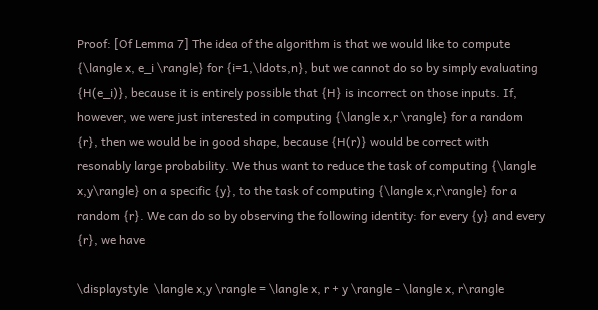Proof: [Of Lemma 7] The idea of the algorithm is that we would like to compute {\langle x, e_i \rangle} for {i=1,\ldots,n}, but we cannot do so by simply evaluating {H(e_i)}, because it is entirely possible that {H} is incorrect on those inputs. If, however, we were just interested in computing {\langle x,r \rangle} for a random {r}, then we would be in good shape, because {H(r)} would be correct with resonably large probability. We thus want to reduce the task of computing {\langle x,y\rangle} on a specific {y}, to the task of computing {\langle x,r\rangle} for a random {r}. We can do so by observing the following identity: for every {y} and every {r}, we have

\displaystyle  \langle x,y \rangle = \langle x, r + y \rangle - \langle x, r\rangle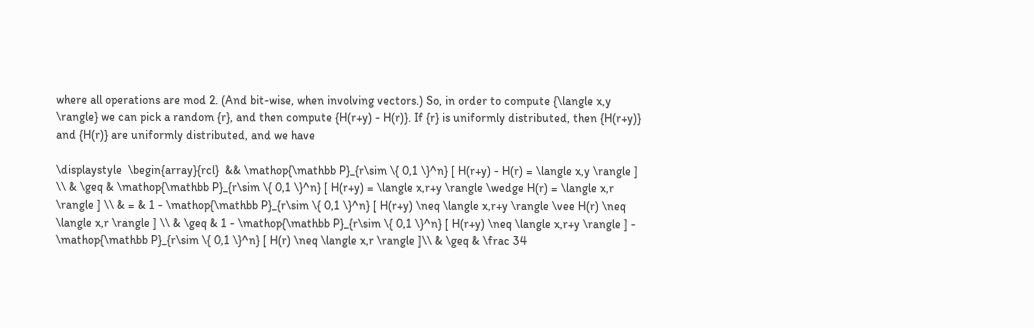where all operations are mod 2. (And bit-wise, when involving vectors.) So, in order to compute {\langle x,y \rangle} we can pick a random {r}, and then compute {H(r+y) - H(r)}. If {r} is uniformly distributed, then {H(r+y)} and {H(r)} are uniformly distributed, and we have

\displaystyle  \begin{array}{rcl}  && \mathop{\mathbb P}_{r\sim \{ 0,1 \}^n} [ H(r+y) - H(r) = \langle x,y \rangle ] \\ & \geq & \mathop{\mathbb P}_{r\sim \{ 0,1 \}^n} [ H(r+y) = \langle x,r+y \rangle \wedge H(r) = \langle x,r \rangle ] \\ & = & 1 - \mathop{\mathbb P}_{r\sim \{ 0,1 \}^n} [ H(r+y) \neq \langle x,r+y \rangle \vee H(r) \neq \langle x,r \rangle ] \\ & \geq & 1 - \mathop{\mathbb P}_{r\sim \{ 0,1 \}^n} [ H(r+y) \neq \langle x,r+y \rangle ] - \mathop{\mathbb P}_{r\sim \{ 0,1 \}^n} [ H(r) \neq \langle x,r \rangle ]\\ & \geq & \frac 34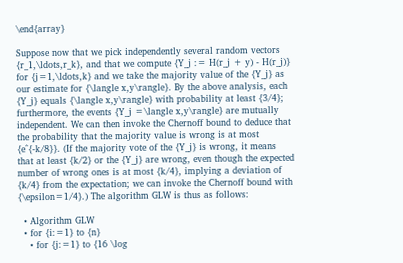\end{array}

Suppose now that we pick independently several random vectors {r_1,\ldots,r_k}, and that we compute {Y_j := H(r_j + y) - H(r_j)} for {j=1,\ldots,k} and we take the majority value of the {Y_j} as our estimate for {\langle x,y\rangle}. By the above analysis, each {Y_j} equals {\langle x,y\rangle} with probability at least {3/4}; furthermore, the events {Y_j =\langle x,y\rangle} are mutually independent. We can then invoke the Chernoff bound to deduce that the probability that the majority value is wrong is at most {e^{-k/8}}. (If the majority vote of the {Y_j} is wrong, it means that at least {k/2} or the {Y_j} are wrong, even though the expected number of wrong ones is at most {k/4}, implying a deviation of {k/4} from the expectation; we can invoke the Chernoff bound with {\epsilon=1/4}.) The algorithm GLW is thus as follows:

  • Algorithm GLW
  • for {i:=1} to {n}
    • for {j:=1} to {16 \log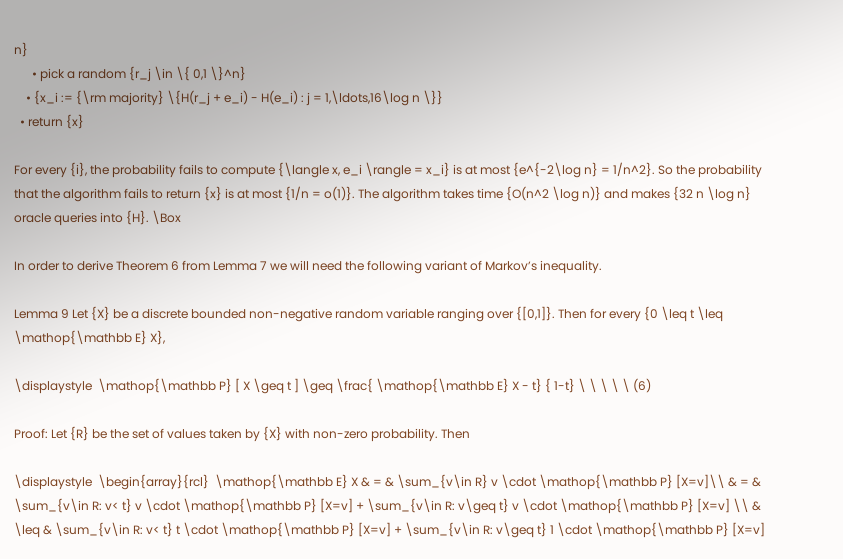n}
      • pick a random {r_j \in \{ 0,1 \}^n}
    • {x_i := {\rm majority} \{H(r_j + e_i) - H(e_i) : j = 1,\ldots,16\log n \}}
  • return {x}

For every {i}, the probability fails to compute {\langle x, e_i \rangle = x_i} is at most {e^{-2\log n} = 1/n^2}. So the probability that the algorithm fails to return {x} is at most {1/n = o(1)}. The algorithm takes time {O(n^2 \log n)} and makes {32 n \log n} oracle queries into {H}. \Box

In order to derive Theorem 6 from Lemma 7 we will need the following variant of Markov’s inequality.

Lemma 9 Let {X} be a discrete bounded non-negative random variable ranging over {[0,1]}. Then for every {0 \leq t \leq \mathop{\mathbb E} X},

\displaystyle  \mathop{\mathbb P} [ X \geq t ] \geq \frac{ \mathop{\mathbb E} X - t} { 1-t} \ \ \ \ \ (6)

Proof: Let {R} be the set of values taken by {X} with non-zero probability. Then

\displaystyle  \begin{array}{rcl}  \mathop{\mathbb E} X & = & \sum_{v\in R} v \cdot \mathop{\mathbb P} [X=v]\\ & = & \sum_{v\in R: v< t} v \cdot \mathop{\mathbb P} [X=v] + \sum_{v\in R: v\geq t} v \cdot \mathop{\mathbb P} [X=v] \\ & \leq & \sum_{v\in R: v< t} t \cdot \mathop{\mathbb P} [X=v] + \sum_{v\in R: v\geq t} 1 \cdot \mathop{\mathbb P} [X=v]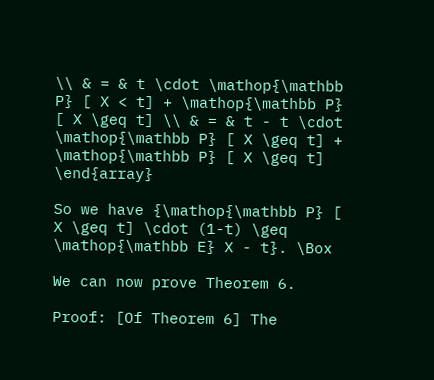\\ & = & t \cdot \mathop{\mathbb P} [ X < t] + \mathop{\mathbb P} [ X \geq t] \\ & = & t - t \cdot \mathop{\mathbb P} [ X \geq t] + \mathop{\mathbb P} [ X \geq t] \end{array}

So we have {\mathop{\mathbb P} [ X \geq t] \cdot (1-t) \geq \mathop{\mathbb E} X - t}. \Box

We can now prove Theorem 6.

Proof: [Of Theorem 6] The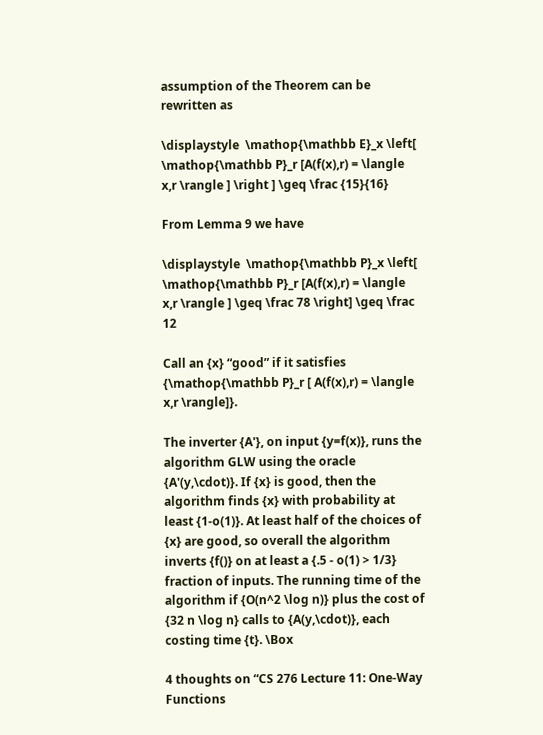assumption of the Theorem can be rewritten as

\displaystyle  \mathop{\mathbb E}_x \left[ \mathop{\mathbb P}_r [A(f(x),r) = \langle x,r \rangle ] \right ] \geq \frac {15}{16}

From Lemma 9 we have

\displaystyle  \mathop{\mathbb P}_x \left[ \mathop{\mathbb P}_r [A(f(x),r) = \langle x,r \rangle ] \geq \frac 78 \right] \geq \frac 12

Call an {x} “good” if it satisfies {\mathop{\mathbb P}_r [ A(f(x),r) = \langle x,r \rangle]}.

The inverter {A'}, on input {y=f(x)}, runs the algorithm GLW using the oracle {A'(y,\cdot)}. If {x} is good, then the algorithm finds {x} with probability at least {1-o(1)}. At least half of the choices of {x} are good, so overall the algorithm inverts {f()} on at least a {.5 - o(1) > 1/3} fraction of inputs. The running time of the algorithm if {O(n^2 \log n)} plus the cost of {32 n \log n} calls to {A(y,\cdot)}, each costing time {t}. \Box

4 thoughts on “CS 276 Lecture 11: One-Way Functions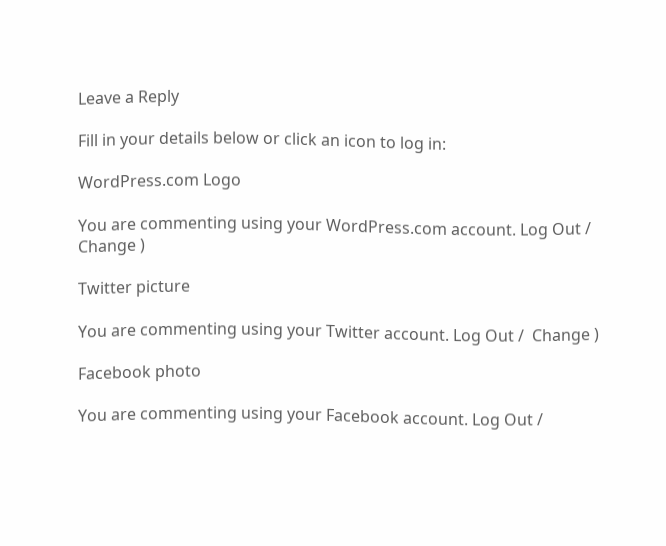Leave a Reply

Fill in your details below or click an icon to log in:

WordPress.com Logo

You are commenting using your WordPress.com account. Log Out /  Change )

Twitter picture

You are commenting using your Twitter account. Log Out /  Change )

Facebook photo

You are commenting using your Facebook account. Log Out /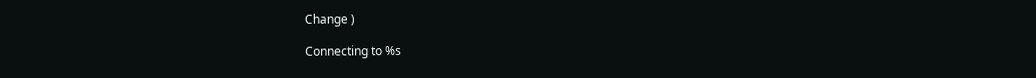Change )

Connecting to %s